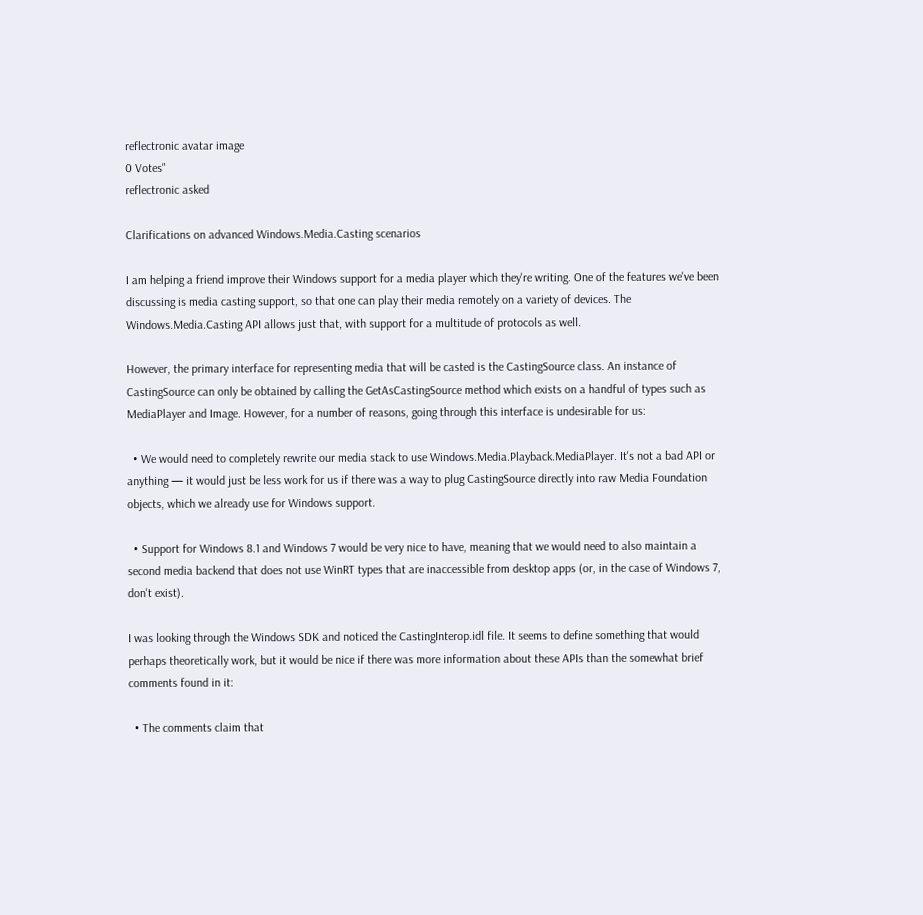reflectronic avatar image
0 Votes"
reflectronic asked

Clarifications on advanced Windows.Media.Casting scenarios

I am helping a friend improve their Windows support for a media player which they're writing. One of the features we've been discussing is media casting support, so that one can play their media remotely on a variety of devices. The Windows.Media.Casting API allows just that, with support for a multitude of protocols as well.

However, the primary interface for representing media that will be casted is the CastingSource class. An instance of CastingSource can only be obtained by calling the GetAsCastingSource method which exists on a handful of types such as MediaPlayer and Image. However, for a number of reasons, going through this interface is undesirable for us:

  • We would need to completely rewrite our media stack to use Windows.Media.Playback.MediaPlayer. It's not a bad API or anything — it would just be less work for us if there was a way to plug CastingSource directly into raw Media Foundation objects, which we already use for Windows support.

  • Support for Windows 8.1 and Windows 7 would be very nice to have, meaning that we would need to also maintain a second media backend that does not use WinRT types that are inaccessible from desktop apps (or, in the case of Windows 7, don't exist).

I was looking through the Windows SDK and noticed the CastingInterop.idl file. It seems to define something that would perhaps theoretically work, but it would be nice if there was more information about these APIs than the somewhat brief comments found in it:

  • The comments claim that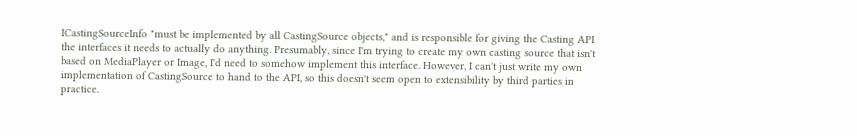ICastingSourceInfo "must be implemented by all CastingSource objects," and is responsible for giving the Casting API the interfaces it needs to actually do anything. Presumably, since I'm trying to create my own casting source that isn't based on MediaPlayer or Image, I'd need to somehow implement this interface. However, I can't just write my own implementation of CastingSource to hand to the API, so this doesn't seem open to extensibility by third parties in practice.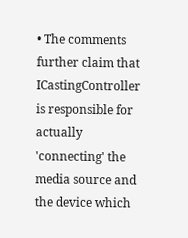• The comments further claim that ICastingController is responsible for actually 'connecting' the media source and the device which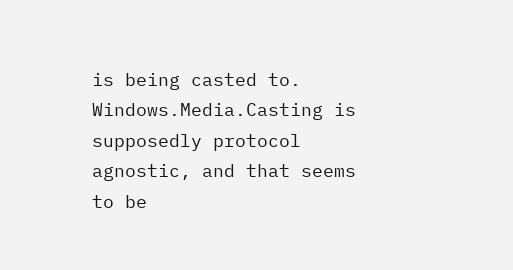is being casted to. Windows.Media.Casting is supposedly protocol agnostic, and that seems to be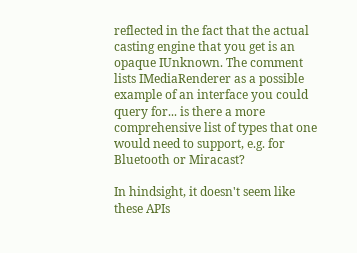reflected in the fact that the actual casting engine that you get is an opaque IUnknown. The comment lists IMediaRenderer as a possible example of an interface you could query for... is there a more comprehensive list of types that one would need to support, e.g. for Bluetooth or Miracast?

In hindsight, it doesn't seem like these APIs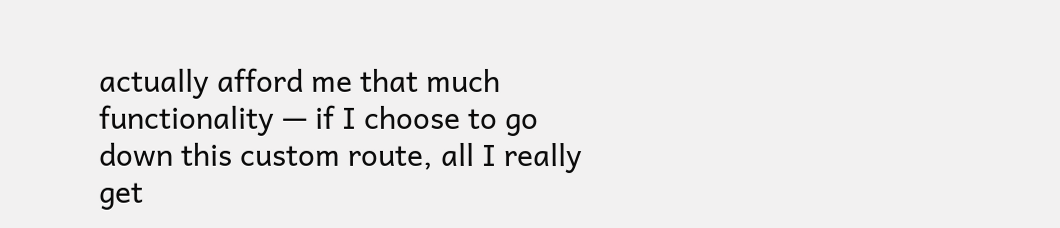actually afford me that much functionality — if I choose to go down this custom route, all I really get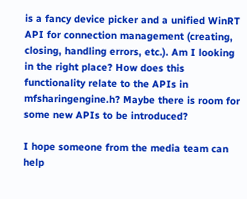is a fancy device picker and a unified WinRT API for connection management (creating, closing, handling errors, etc.). Am I looking in the right place? How does this functionality relate to the APIs in mfsharingengine.h? Maybe there is room for some new APIs to be introduced?

I hope someone from the media team can help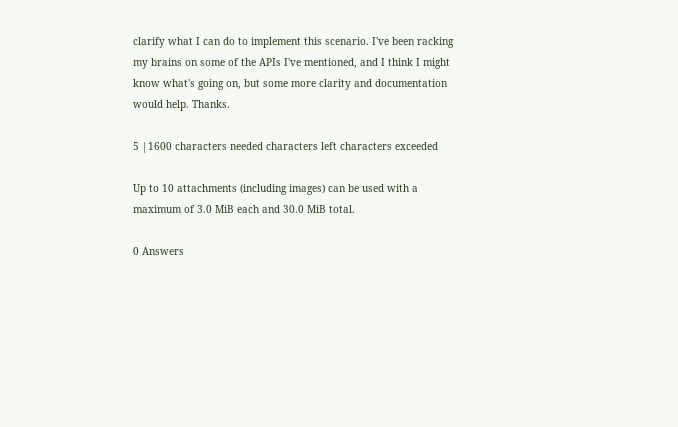clarify what I can do to implement this scenario. I've been racking my brains on some of the APIs I've mentioned, and I think I might know what's going on, but some more clarity and documentation would help. Thanks.

5 |1600 characters needed characters left characters exceeded

Up to 10 attachments (including images) can be used with a maximum of 3.0 MiB each and 30.0 MiB total.

0 Answers